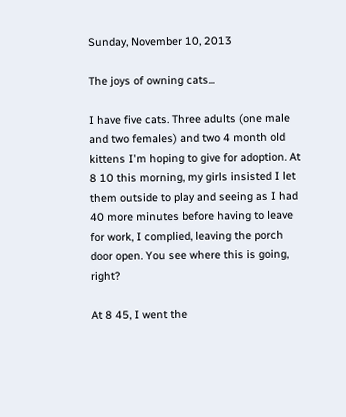Sunday, November 10, 2013

The joys of owning cats...

I have five cats. Three adults (one male and two females) and two 4 month old kittens I'm hoping to give for adoption. At 8 10 this morning, my girls insisted I let them outside to play and seeing as I had 40 more minutes before having to leave for work, I complied, leaving the porch door open. You see where this is going, right?

At 8 45, I went the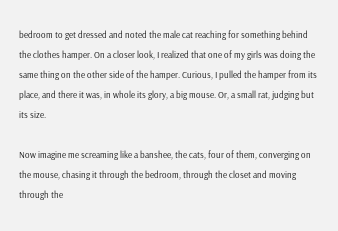bedroom to get dressed and noted the male cat reaching for something behind the clothes hamper. On a closer look, I realized that one of my girls was doing the same thing on the other side of the hamper. Curious, I pulled the hamper from its place, and there it was, in whole its glory, a big mouse. Or, a small rat, judging but its size.

Now imagine me screaming like a banshee, the cats, four of them, converging on the mouse, chasing it through the bedroom, through the closet and moving through the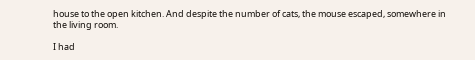house to the open kitchen. And despite the number of cats, the mouse escaped, somewhere in the living room.

I had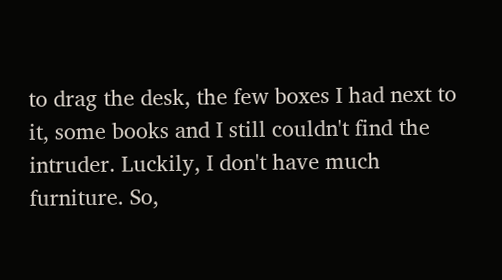to drag the desk, the few boxes I had next to it, some books and I still couldn't find the intruder. Luckily, I don't have much furniture. So,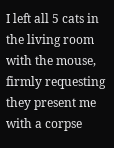I left all 5 cats in the living room with the mouse, firmly requesting they present me with a corpse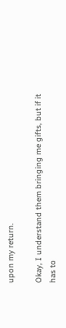upon my return.

Okay, I understand them bringing me gifts, but if it has to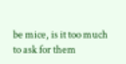be mice, is it too much to ask for them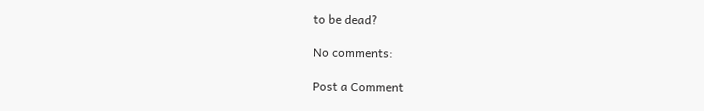to be dead?

No comments:

Post a Comment